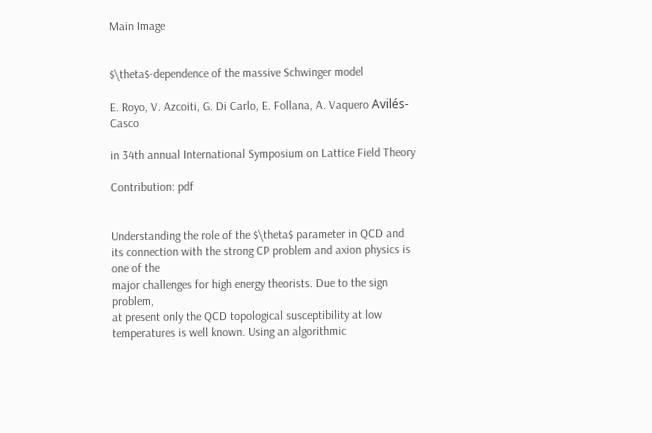Main Image


$\theta$-dependence of the massive Schwinger model

E. Royo, V. Azcoiti, G. Di Carlo, E. Follana, A. Vaquero Avilés-Casco

in 34th annual International Symposium on Lattice Field Theory

Contribution: pdf


Understanding the role of the $\theta$ parameter in QCD and its connection with the strong CP problem and axion physics is one of the
major challenges for high energy theorists. Due to the sign problem,
at present only the QCD topological susceptibility at low temperatures is well known. Using an algorithmic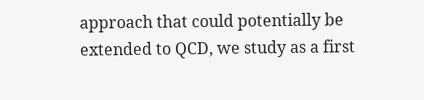approach that could potentially be
extended to QCD, we study as a first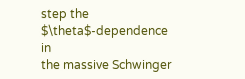step the $\theta$-dependence in
the massive Schwinger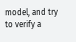model, and try to verify a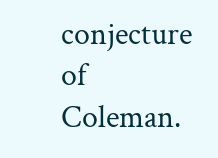conjecture of Coleman.